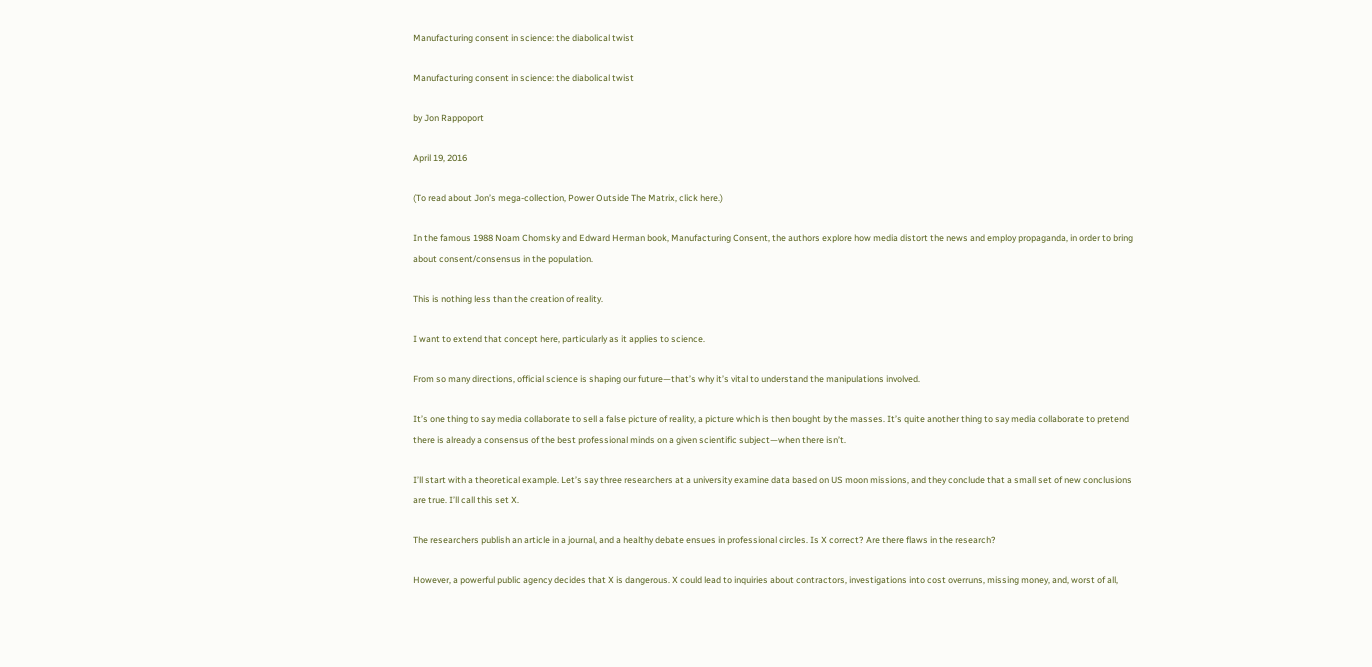Manufacturing consent in science: the diabolical twist

Manufacturing consent in science: the diabolical twist

by Jon Rappoport

April 19, 2016

(To read about Jon’s mega-collection, Power Outside The Matrix, click here.)

In the famous 1988 Noam Chomsky and Edward Herman book, Manufacturing Consent, the authors explore how media distort the news and employ propaganda, in order to bring about consent/consensus in the population.

This is nothing less than the creation of reality.

I want to extend that concept here, particularly as it applies to science.

From so many directions, official science is shaping our future—that’s why it’s vital to understand the manipulations involved.

It’s one thing to say media collaborate to sell a false picture of reality, a picture which is then bought by the masses. It’s quite another thing to say media collaborate to pretend there is already a consensus of the best professional minds on a given scientific subject—when there isn’t.

I’ll start with a theoretical example. Let’s say three researchers at a university examine data based on US moon missions, and they conclude that a small set of new conclusions are true. I’ll call this set X.

The researchers publish an article in a journal, and a healthy debate ensues in professional circles. Is X correct? Are there flaws in the research?

However, a powerful public agency decides that X is dangerous. X could lead to inquiries about contractors, investigations into cost overruns, missing money, and, worst of all,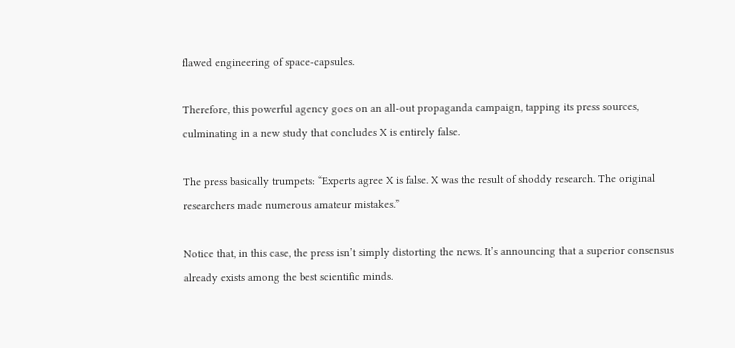flawed engineering of space-capsules.

Therefore, this powerful agency goes on an all-out propaganda campaign, tapping its press sources, culminating in a new study that concludes X is entirely false.

The press basically trumpets: “Experts agree X is false. X was the result of shoddy research. The original researchers made numerous amateur mistakes.”

Notice that, in this case, the press isn’t simply distorting the news. It’s announcing that a superior consensus already exists among the best scientific minds.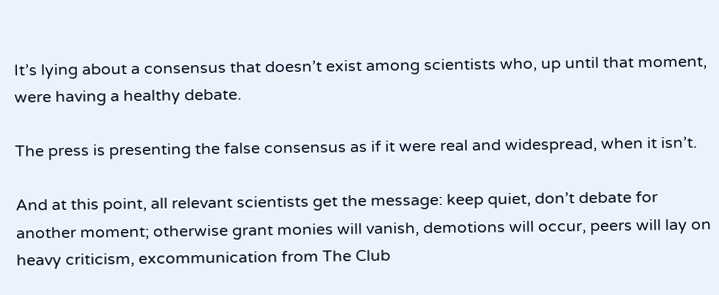It’s lying about a consensus that doesn’t exist among scientists who, up until that moment, were having a healthy debate.

The press is presenting the false consensus as if it were real and widespread, when it isn’t.

And at this point, all relevant scientists get the message: keep quiet, don’t debate for another moment; otherwise grant monies will vanish, demotions will occur, peers will lay on heavy criticism, excommunication from The Club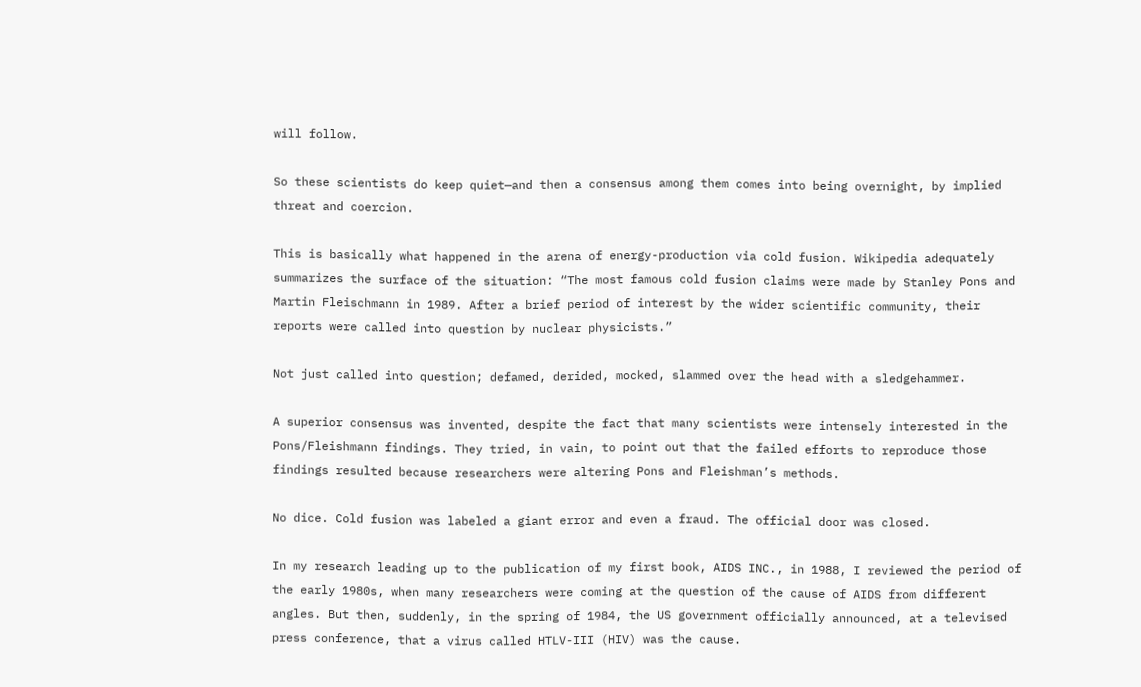will follow.

So these scientists do keep quiet—and then a consensus among them comes into being overnight, by implied threat and coercion.

This is basically what happened in the arena of energy-production via cold fusion. Wikipedia adequately summarizes the surface of the situation: “The most famous cold fusion claims were made by Stanley Pons and Martin Fleischmann in 1989. After a brief period of interest by the wider scientific community, their reports were called into question by nuclear physicists.”

Not just called into question; defamed, derided, mocked, slammed over the head with a sledgehammer.

A superior consensus was invented, despite the fact that many scientists were intensely interested in the Pons/Fleishmann findings. They tried, in vain, to point out that the failed efforts to reproduce those findings resulted because researchers were altering Pons and Fleishman’s methods.

No dice. Cold fusion was labeled a giant error and even a fraud. The official door was closed.

In my research leading up to the publication of my first book, AIDS INC., in 1988, I reviewed the period of the early 1980s, when many researchers were coming at the question of the cause of AIDS from different angles. But then, suddenly, in the spring of 1984, the US government officially announced, at a televised press conference, that a virus called HTLV-III (HIV) was the cause.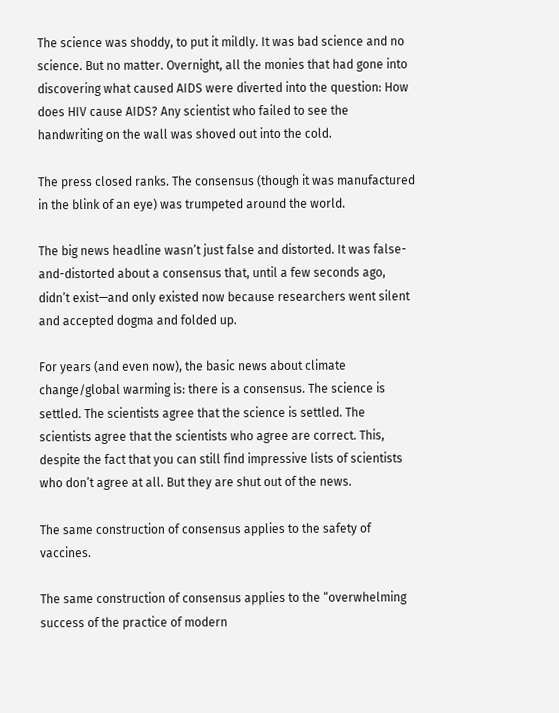The science was shoddy, to put it mildly. It was bad science and no science. But no matter. Overnight, all the monies that had gone into discovering what caused AIDS were diverted into the question: How does HIV cause AIDS? Any scientist who failed to see the handwriting on the wall was shoved out into the cold.

The press closed ranks. The consensus (though it was manufactured in the blink of an eye) was trumpeted around the world.

The big news headline wasn’t just false and distorted. It was false-and-distorted about a consensus that, until a few seconds ago, didn’t exist—and only existed now because researchers went silent and accepted dogma and folded up.

For years (and even now), the basic news about climate change/global warming is: there is a consensus. The science is settled. The scientists agree that the science is settled. The scientists agree that the scientists who agree are correct. This, despite the fact that you can still find impressive lists of scientists who don’t agree at all. But they are shut out of the news.

The same construction of consensus applies to the safety of vaccines.

The same construction of consensus applies to the “overwhelming success of the practice of modern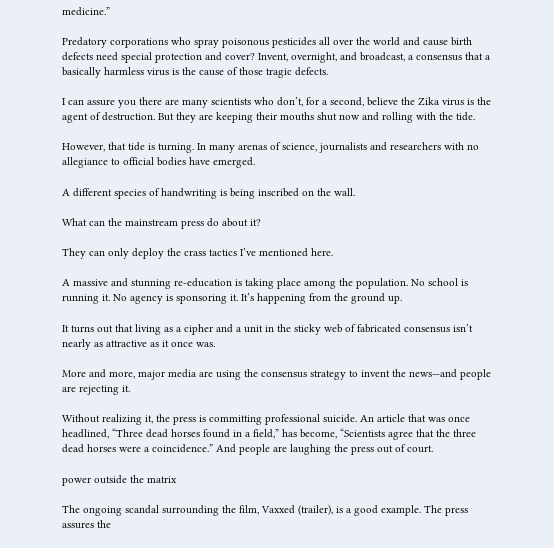medicine.”

Predatory corporations who spray poisonous pesticides all over the world and cause birth defects need special protection and cover? Invent, overnight, and broadcast, a consensus that a basically harmless virus is the cause of those tragic defects.

I can assure you there are many scientists who don’t, for a second, believe the Zika virus is the agent of destruction. But they are keeping their mouths shut now and rolling with the tide.

However, that tide is turning. In many arenas of science, journalists and researchers with no allegiance to official bodies have emerged.

A different species of handwriting is being inscribed on the wall.

What can the mainstream press do about it?

They can only deploy the crass tactics I’ve mentioned here.

A massive and stunning re-education is taking place among the population. No school is running it. No agency is sponsoring it. It’s happening from the ground up.

It turns out that living as a cipher and a unit in the sticky web of fabricated consensus isn’t nearly as attractive as it once was.

More and more, major media are using the consensus strategy to invent the news—and people are rejecting it.

Without realizing it, the press is committing professional suicide. An article that was once headlined, “Three dead horses found in a field,” has become, “Scientists agree that the three dead horses were a coincidence.” And people are laughing the press out of court.

power outside the matrix

The ongoing scandal surrounding the film, Vaxxed (trailer), is a good example. The press assures the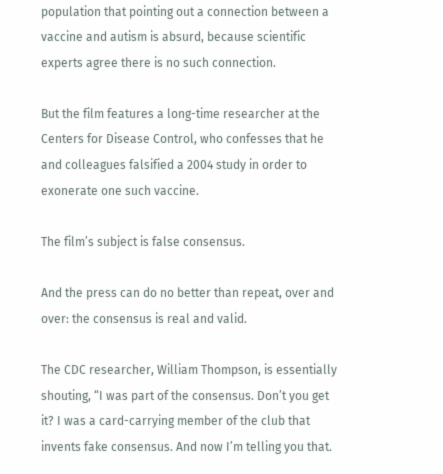population that pointing out a connection between a vaccine and autism is absurd, because scientific experts agree there is no such connection.

But the film features a long-time researcher at the Centers for Disease Control, who confesses that he and colleagues falsified a 2004 study in order to exonerate one such vaccine.

The film’s subject is false consensus.

And the press can do no better than repeat, over and over: the consensus is real and valid.

The CDC researcher, William Thompson, is essentially shouting, “I was part of the consensus. Don’t you get it? I was a card-carrying member of the club that invents fake consensus. And now I’m telling you that.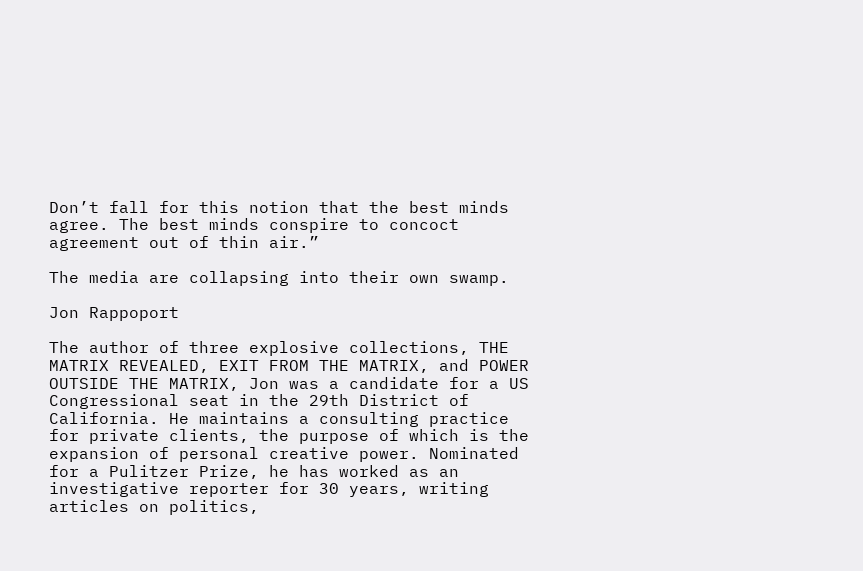Don’t fall for this notion that the best minds agree. The best minds conspire to concoct agreement out of thin air.”

The media are collapsing into their own swamp.

Jon Rappoport

The author of three explosive collections, THE MATRIX REVEALED, EXIT FROM THE MATRIX, and POWER OUTSIDE THE MATRIX, Jon was a candidate for a US Congressional seat in the 29th District of California. He maintains a consulting practice for private clients, the purpose of which is the expansion of personal creative power. Nominated for a Pulitzer Prize, he has worked as an investigative reporter for 30 years, writing articles on politics,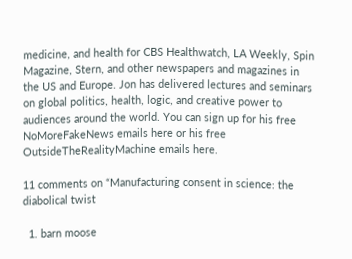medicine, and health for CBS Healthwatch, LA Weekly, Spin Magazine, Stern, and other newspapers and magazines in the US and Europe. Jon has delivered lectures and seminars on global politics, health, logic, and creative power to audiences around the world. You can sign up for his free NoMoreFakeNews emails here or his free OutsideTheRealityMachine emails here.

11 comments on “Manufacturing consent in science: the diabolical twist

  1. barn moose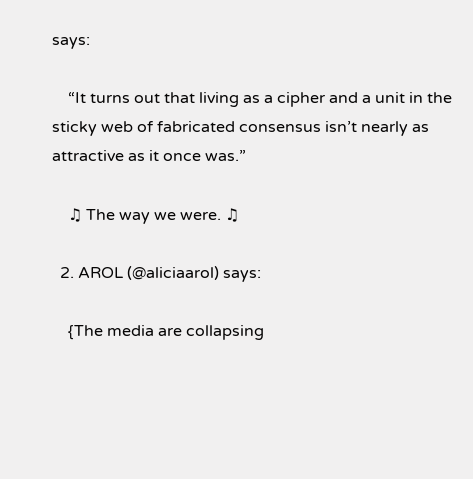says:

    “It turns out that living as a cipher and a unit in the sticky web of fabricated consensus isn’t nearly as attractive as it once was.”

    ♫ The way we were. ♫

  2. AROL (@aliciaarol) says:

    {The media are collapsing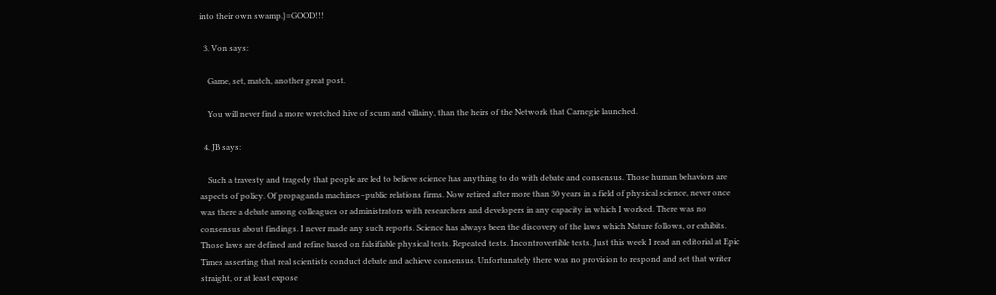into their own swamp.}=GOOD!!!

  3. Von says:

    Game, set, match, another great post.

    You will never find a more wretched hive of scum and villainy, than the heirs of the Network that Carnegie launched.

  4. JB says:

    Such a travesty and tragedy that people are led to believe science has anything to do with debate and consensus. Those human behaviors are aspects of policy. Of propaganda machines–public relations firms. Now retired after more than 30 years in a field of physical science, never once was there a debate among colleagues or administrators with researchers and developers in any capacity in which I worked. There was no consensus about findings. I never made any such reports. Science has always been the discovery of the laws which Nature follows, or exhibits. Those laws are defined and refine based on falsifiable physical tests. Repeated tests. Incontrovertible tests. Just this week I read an editorial at Epic Times asserting that real scientists conduct debate and achieve consensus. Unfortunately there was no provision to respond and set that writer straight, or at least expose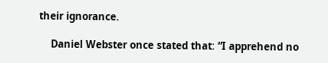their ignorance.

    Daniel Webster once stated that: “I apprehend no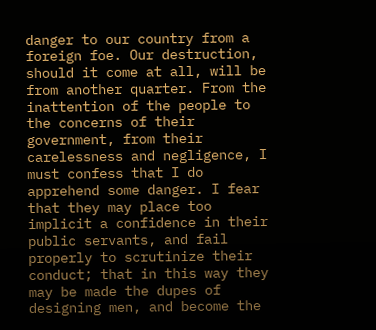danger to our country from a foreign foe. Our destruction, should it come at all, will be from another quarter. From the inattention of the people to the concerns of their government, from their carelessness and negligence, I must confess that I do apprehend some danger. I fear that they may place too implicit a confidence in their public servants, and fail properly to scrutinize their conduct; that in this way they may be made the dupes of designing men, and become the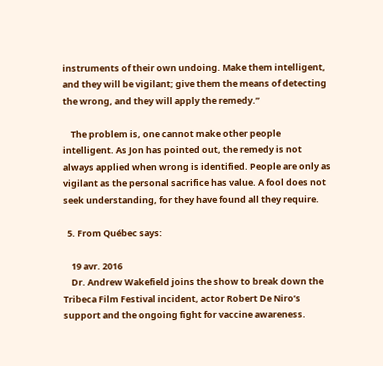instruments of their own undoing. Make them intelligent, and they will be vigilant; give them the means of detecting the wrong, and they will apply the remedy.”

    The problem is, one cannot make other people intelligent. As Jon has pointed out, the remedy is not always applied when wrong is identified. People are only as vigilant as the personal sacrifice has value. A fool does not seek understanding, for they have found all they require.

  5. From Québec says:

    19 avr. 2016
    Dr. Andrew Wakefield joins the show to break down the Tribeca Film Festival incident, actor Robert De Niro’s support and the ongoing fight for vaccine awareness.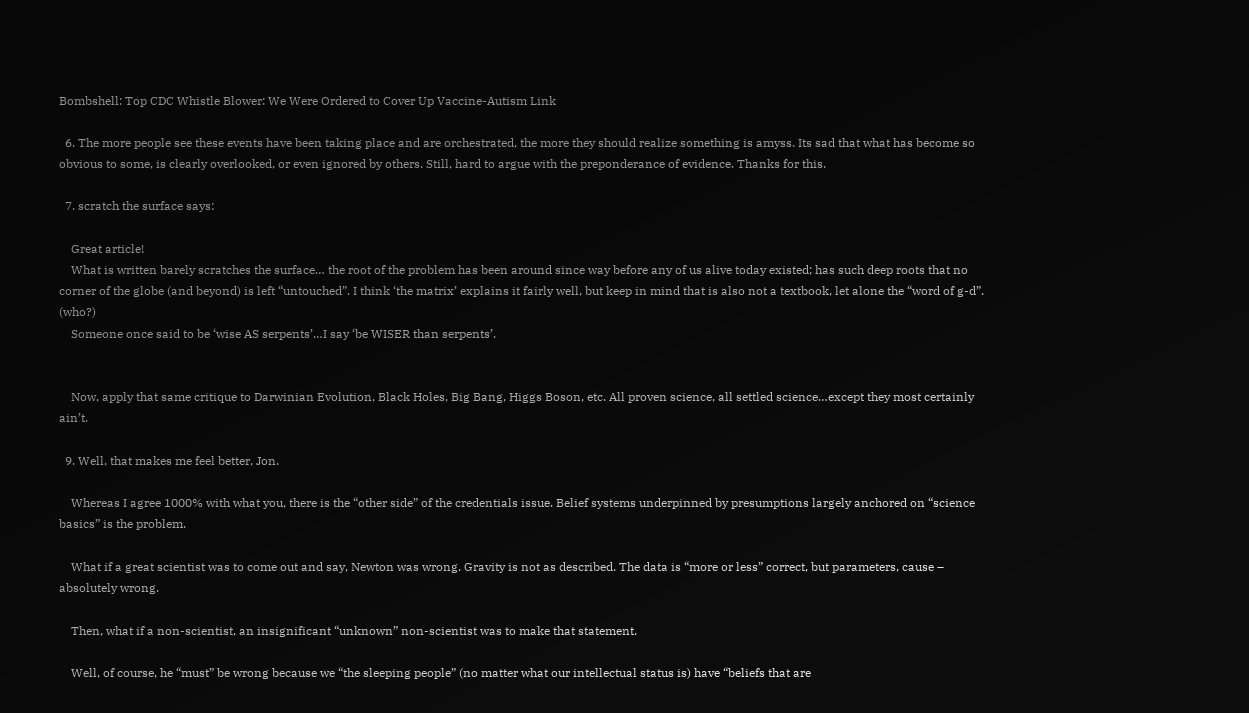Bombshell: Top CDC Whistle Blower: We Were Ordered to Cover Up Vaccine-Autism Link

  6. The more people see these events have been taking place and are orchestrated, the more they should realize something is amyss. Its sad that what has become so obvious to some, is clearly overlooked, or even ignored by others. Still, hard to argue with the preponderance of evidence. Thanks for this.

  7. scratch the surface says:

    Great article!
    What is written barely scratches the surface… the root of the problem has been around since way before any of us alive today existed; has such deep roots that no corner of the globe (and beyond) is left “untouched”. I think ‘the matrix’ explains it fairly well, but keep in mind that is also not a textbook, let alone the “word of g-d”. (who?)
    Someone once said to be ‘wise AS serpents’…I say ‘be WISER than serpents’.


    Now, apply that same critique to Darwinian Evolution, Black Holes, Big Bang, Higgs Boson, etc. All proven science, all settled science…except they most certainly ain’t.

  9. Well, that makes me feel better, Jon.

    Whereas I agree 1000% with what you, there is the “other side” of the credentials issue. Belief systems underpinned by presumptions largely anchored on “science basics” is the problem.

    What if a great scientist was to come out and say, Newton was wrong. Gravity is not as described. The data is “more or less” correct, but parameters, cause – absolutely wrong.

    Then, what if a non-scientist, an insignificant “unknown” non-scientist was to make that statement.

    Well, of course, he “must” be wrong because we “the sleeping people” (no matter what our intellectual status is) have “beliefs that are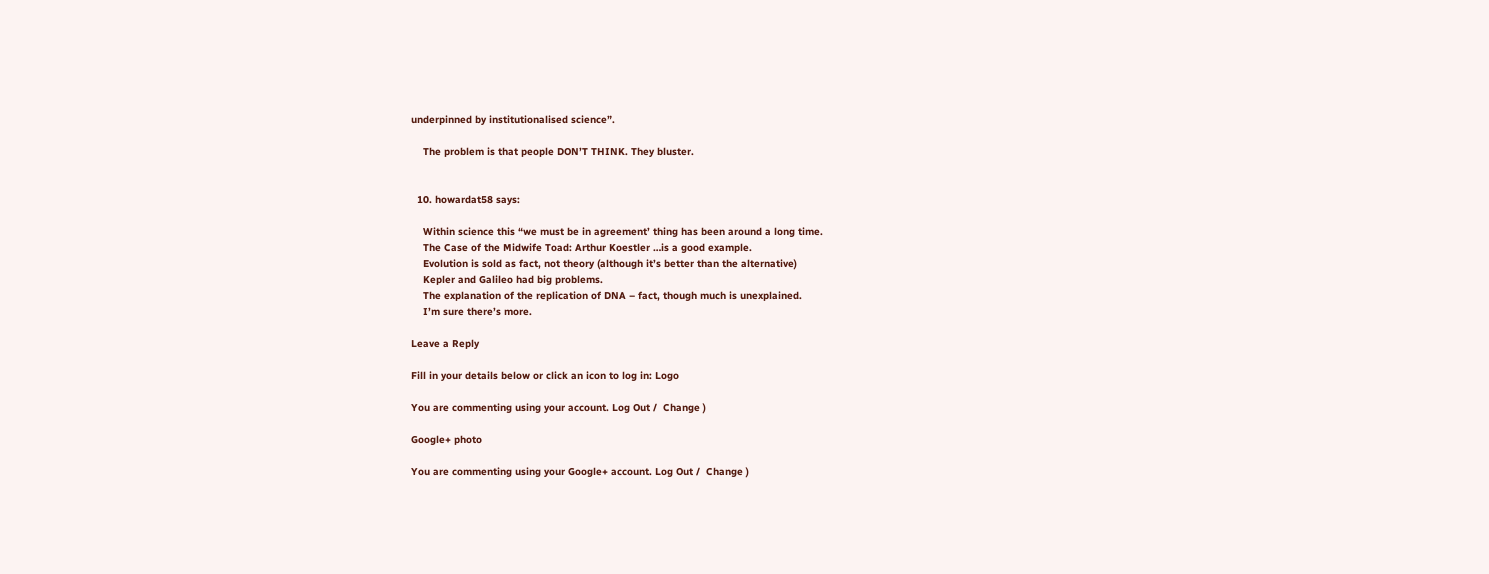underpinned by institutionalised science”.

    The problem is that people DON’T THINK. They bluster.


  10. howardat58 says:

    Within science this “we must be in agreement’ thing has been around a long time.
    The Case of the Midwife Toad: Arthur Koestler …is a good example.
    Evolution is sold as fact, not theory (although it’s better than the alternative)
    Kepler and Galileo had big problems.
    The explanation of the replication of DNA – fact, though much is unexplained.
    I’m sure there’s more.

Leave a Reply

Fill in your details below or click an icon to log in: Logo

You are commenting using your account. Log Out /  Change )

Google+ photo

You are commenting using your Google+ account. Log Out /  Change )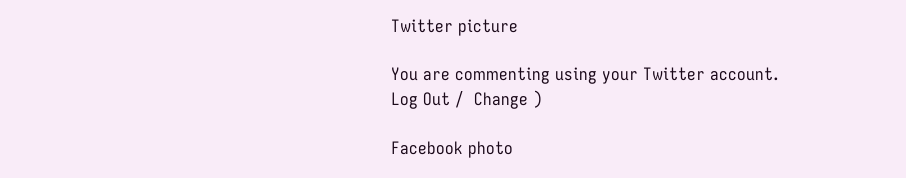Twitter picture

You are commenting using your Twitter account. Log Out /  Change )

Facebook photo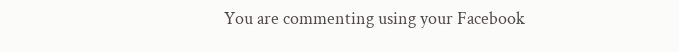You are commenting using your Facebook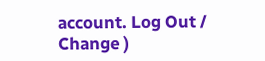account. Log Out /  Change )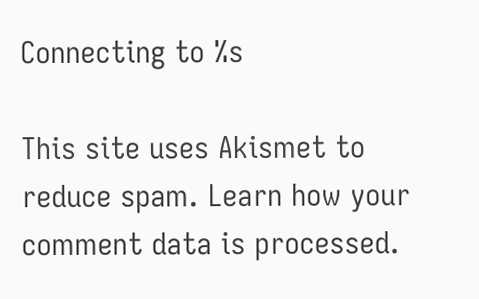Connecting to %s

This site uses Akismet to reduce spam. Learn how your comment data is processed.